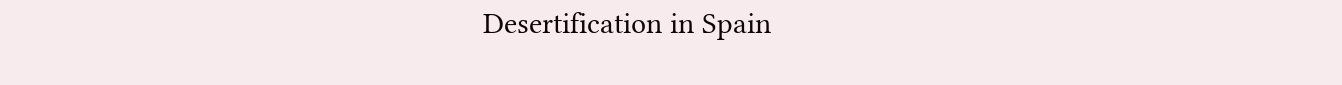Desertification in Spain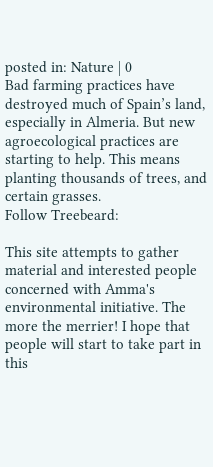posted in: Nature | 0
Bad farming practices have destroyed much of Spain’s land, especially in Almeria. But new agroecological practices are starting to help. This means planting thousands of trees, and certain grasses.
Follow Treebeard:

This site attempts to gather material and interested people concerned with Amma's environmental initiative. The more the merrier! I hope that people will start to take part in this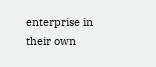enterprise in their own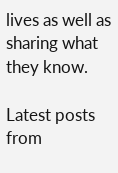lives as well as sharing what they know.

Latest posts from